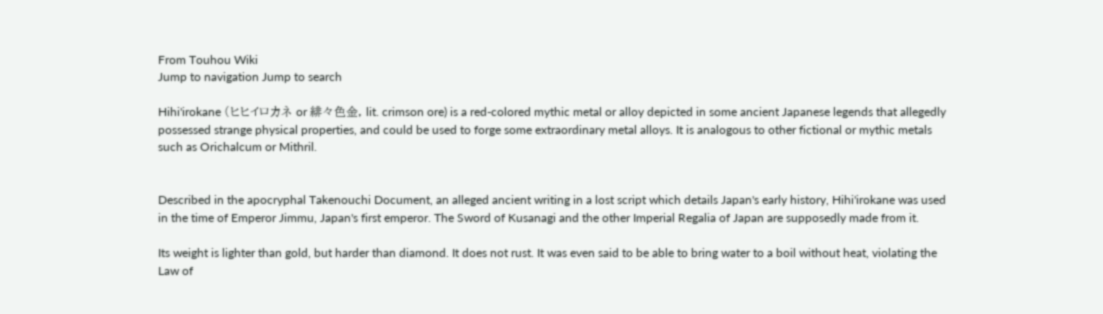From Touhou Wiki
Jump to navigation Jump to search

Hihi'irokane (ヒヒイロカネ or 緋々色金, lit. crimson ore) is a red-colored mythic metal or alloy depicted in some ancient Japanese legends that allegedly possessed strange physical properties, and could be used to forge some extraordinary metal alloys. It is analogous to other fictional or mythic metals such as Orichalcum or Mithril.


Described in the apocryphal Takenouchi Document, an alleged ancient writing in a lost script which details Japan's early history, Hihi'irokane was used in the time of Emperor Jimmu, Japan's first emperor. The Sword of Kusanagi and the other Imperial Regalia of Japan are supposedly made from it.

Its weight is lighter than gold, but harder than diamond. It does not rust. It was even said to be able to bring water to a boil without heat, violating the Law of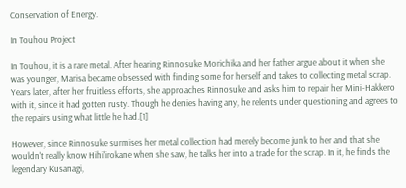Conservation of Energy.

In Touhou Project

In Touhou, it is a rare metal. After hearing Rinnosuke Morichika and her father argue about it when she was younger, Marisa became obsessed with finding some for herself and takes to collecting metal scrap. Years later, after her fruitless efforts, she approaches Rinnosuke and asks him to repair her Mini-Hakkero with it, since it had gotten rusty. Though he denies having any, he relents under questioning and agrees to the repairs using what little he had.[1]

However, since Rinnosuke surmises her metal collection had merely become junk to her and that she wouldn't really know Hihi'irokane when she saw, he talks her into a trade for the scrap. In it, he finds the legendary Kusanagi,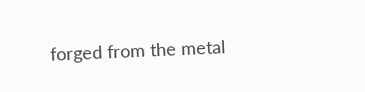forged from the metal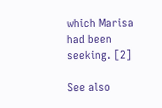which Marisa had been seeking. [2]

See also